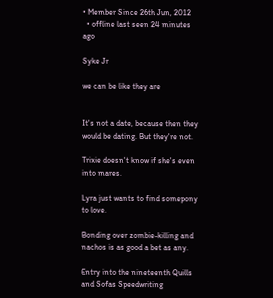• Member Since 26th Jun, 2012
  • offline last seen 24 minutes ago

Syke Jr

we can be like they are


It's not a date, because then they would be dating. But they're not.

Trixie doesn't know if she's even into mares.

Lyra just wants to find somepony to love.

Bonding over zombie-killing and nachos is as good a bet as any.

Entry into the nineteenth Quills and Sofas Speedwriting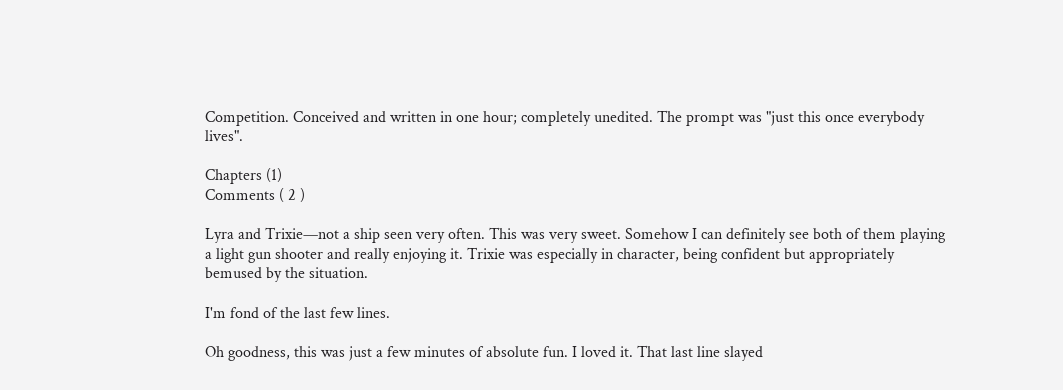Competition. Conceived and written in one hour; completely unedited. The prompt was "just this once everybody lives".

Chapters (1)
Comments ( 2 )

Lyra and Trixie—not a ship seen very often. This was very sweet. Somehow I can definitely see both of them playing a light gun shooter and really enjoying it. Trixie was especially in character, being confident but appropriately bemused by the situation.

I'm fond of the last few lines.

Oh goodness, this was just a few minutes of absolute fun. I loved it. That last line slayed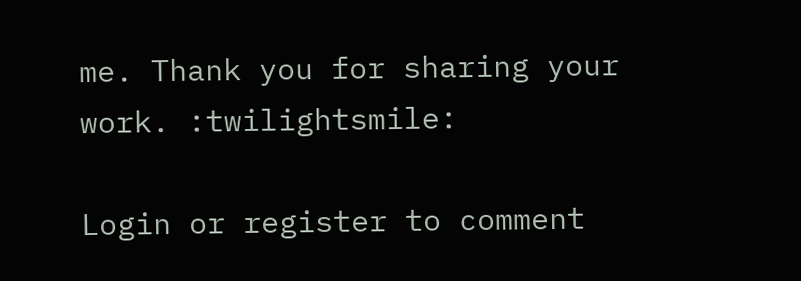me. Thank you for sharing your work. :twilightsmile:

Login or register to comment